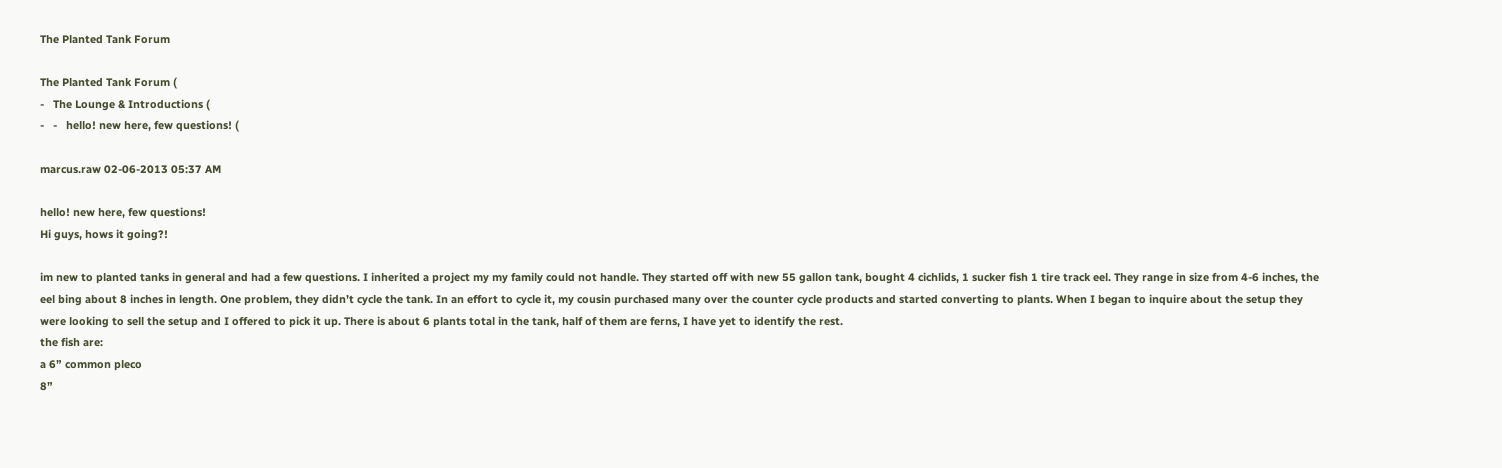The Planted Tank Forum

The Planted Tank Forum (
-   The Lounge & Introductions (
-   -   hello! new here, few questions! (

marcus.raw 02-06-2013 05:37 AM

hello! new here, few questions!
Hi guys, hows it going?!

im new to planted tanks in general and had a few questions. I inherited a project my my family could not handle. They started off with new 55 gallon tank, bought 4 cichlids, 1 sucker fish 1 tire track eel. They range in size from 4-6 inches, the eel bing about 8 inches in length. One problem, they didn’t cycle the tank. In an effort to cycle it, my cousin purchased many over the counter cycle products and started converting to plants. When I began to inquire about the setup they were looking to sell the setup and I offered to pick it up. There is about 6 plants total in the tank, half of them are ferns, I have yet to identify the rest.
the fish are:
a 6” common pleco
8”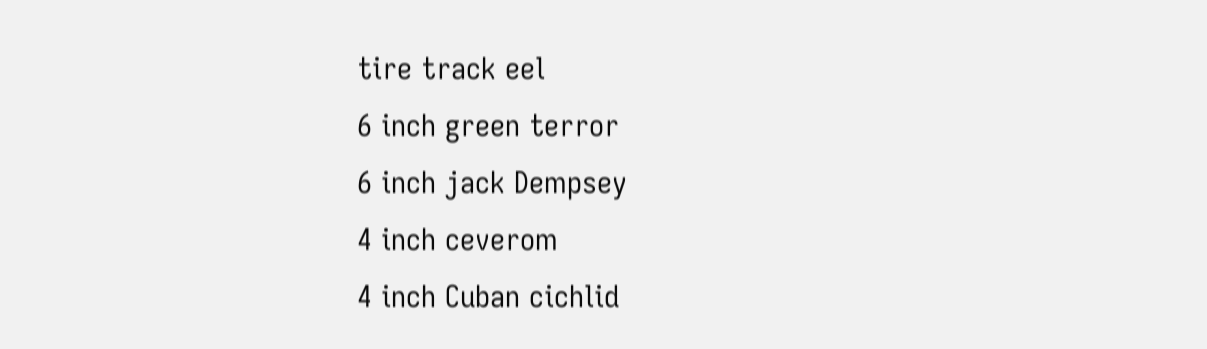tire track eel
6 inch green terror
6 inch jack Dempsey
4 inch ceverom
4 inch Cuban cichlid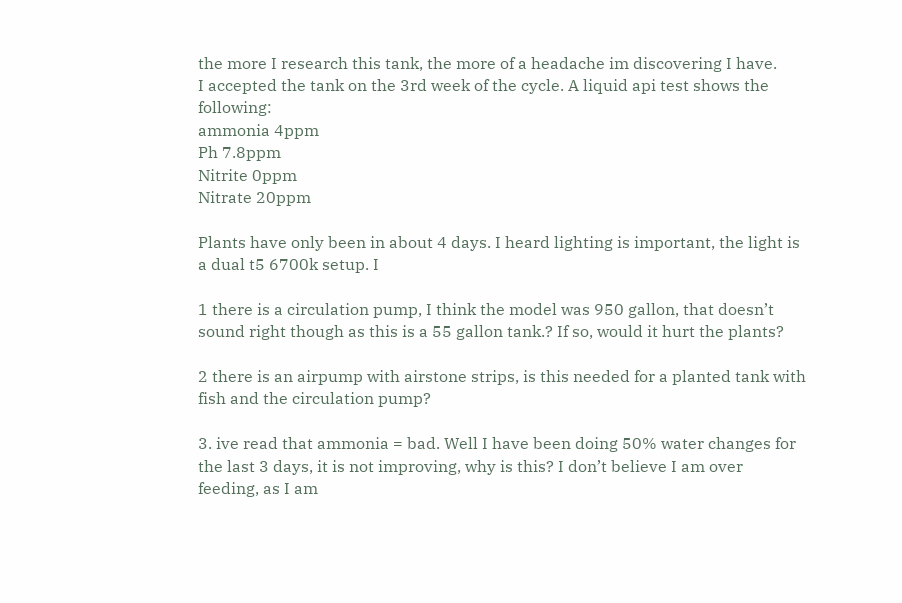the more I research this tank, the more of a headache im discovering I have.
I accepted the tank on the 3rd week of the cycle. A liquid api test shows the following:
ammonia 4ppm
Ph 7.8ppm
Nitrite 0ppm
Nitrate 20ppm

Plants have only been in about 4 days. I heard lighting is important, the light is a dual t5 6700k setup. I

1 there is a circulation pump, I think the model was 950 gallon, that doesn’t sound right though as this is a 55 gallon tank.? If so, would it hurt the plants?

2 there is an airpump with airstone strips, is this needed for a planted tank with fish and the circulation pump?

3. ive read that ammonia = bad. Well I have been doing 50% water changes for the last 3 days, it is not improving, why is this? I don’t believe I am over feeding, as I am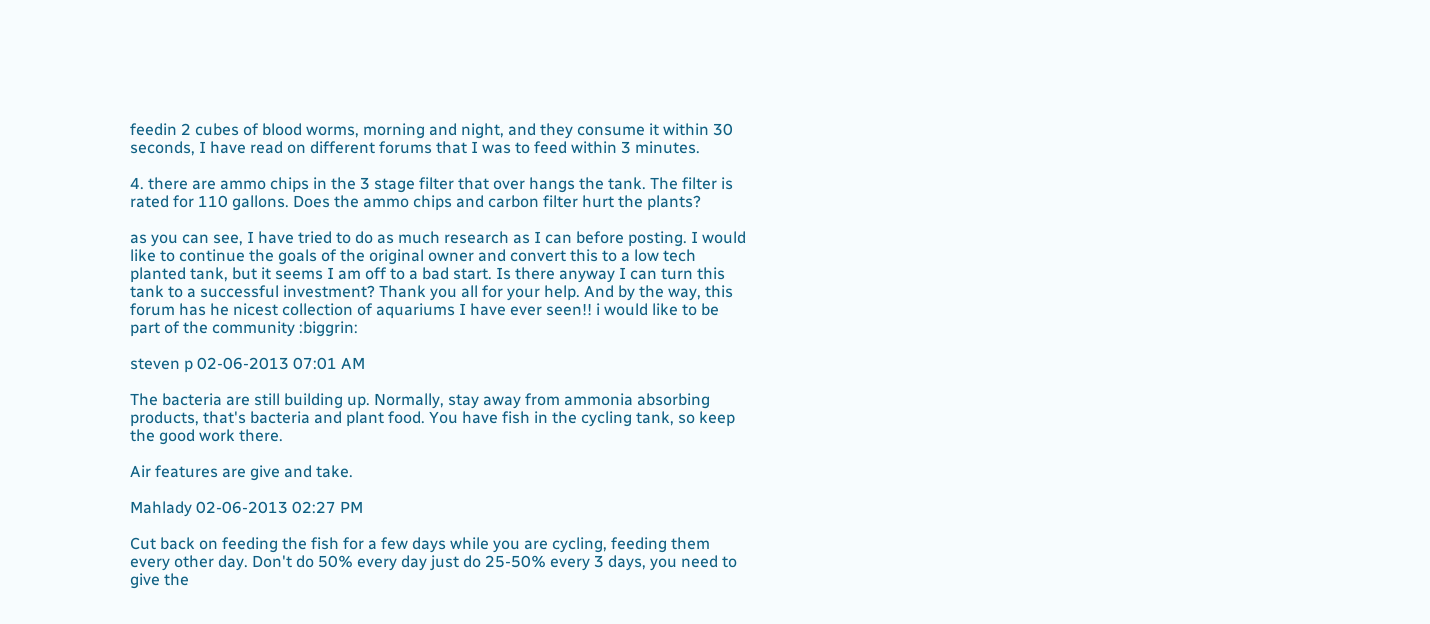feedin 2 cubes of blood worms, morning and night, and they consume it within 30 seconds, I have read on different forums that I was to feed within 3 minutes.

4. there are ammo chips in the 3 stage filter that over hangs the tank. The filter is rated for 110 gallons. Does the ammo chips and carbon filter hurt the plants?

as you can see, I have tried to do as much research as I can before posting. I would like to continue the goals of the original owner and convert this to a low tech planted tank, but it seems I am off to a bad start. Is there anyway I can turn this tank to a successful investment? Thank you all for your help. And by the way, this forum has he nicest collection of aquariums I have ever seen!! i would like to be part of the community :biggrin:

steven p 02-06-2013 07:01 AM

The bacteria are still building up. Normally, stay away from ammonia absorbing products, that's bacteria and plant food. You have fish in the cycling tank, so keep the good work there.

Air features are give and take.

Mahlady 02-06-2013 02:27 PM

Cut back on feeding the fish for a few days while you are cycling, feeding them every other day. Don't do 50% every day just do 25-50% every 3 days, you need to give the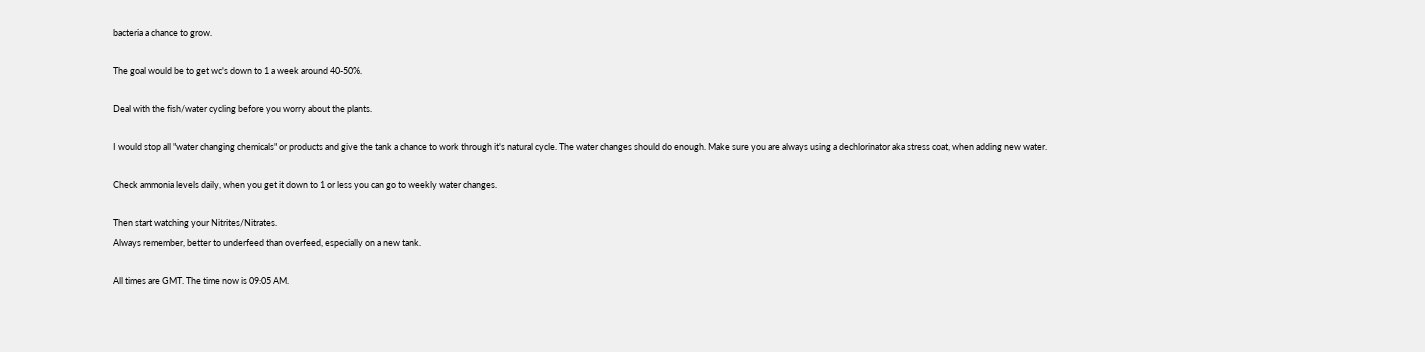bacteria a chance to grow.

The goal would be to get wc's down to 1 a week around 40-50%.

Deal with the fish/water cycling before you worry about the plants.

I would stop all "water changing chemicals" or products and give the tank a chance to work through it's natural cycle. The water changes should do enough. Make sure you are always using a dechlorinator aka stress coat, when adding new water.

Check ammonia levels daily, when you get it down to 1 or less you can go to weekly water changes.

Then start watching your Nitrites/Nitrates.
Always remember, better to underfeed than overfeed, especially on a new tank.

All times are GMT. The time now is 09:05 AM.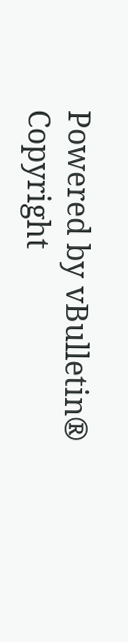Powered by vBulletin®
Copyright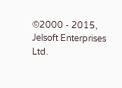©2000 - 2015, Jelsoft Enterprises Ltd.